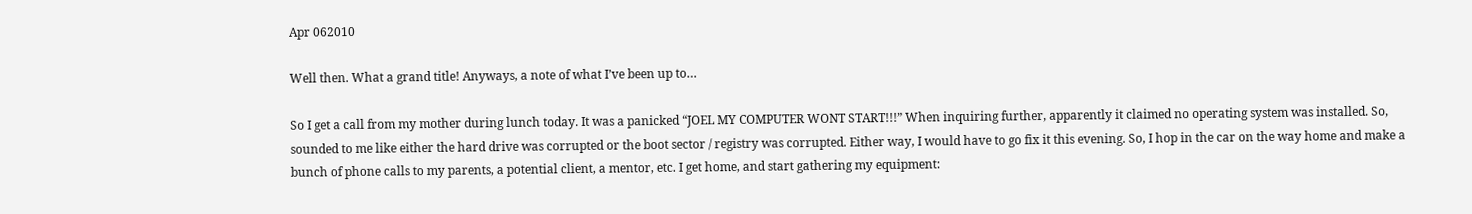Apr 062010

Well then. What a grand title! Anyways, a note of what I’ve been up to…

So I get a call from my mother during lunch today. It was a panicked “JOEL MY COMPUTER WONT START!!!” When inquiring further, apparently it claimed no operating system was installed. So, sounded to me like either the hard drive was corrupted or the boot sector / registry was corrupted. Either way, I would have to go fix it this evening. So, I hop in the car on the way home and make a bunch of phone calls to my parents, a potential client, a mentor, etc. I get home, and start gathering my equipment: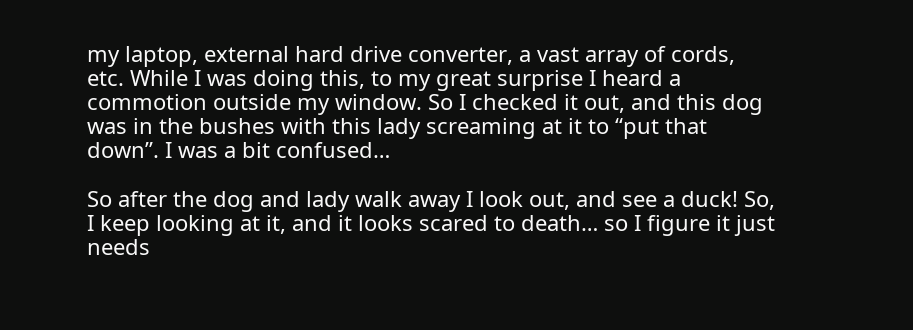my laptop, external hard drive converter, a vast array of cords, etc. While I was doing this, to my great surprise I heard a commotion outside my window. So I checked it out, and this dog was in the bushes with this lady screaming at it to “put that down”. I was a bit confused…

So after the dog and lady walk away I look out, and see a duck! So, I keep looking at it, and it looks scared to death… so I figure it just needs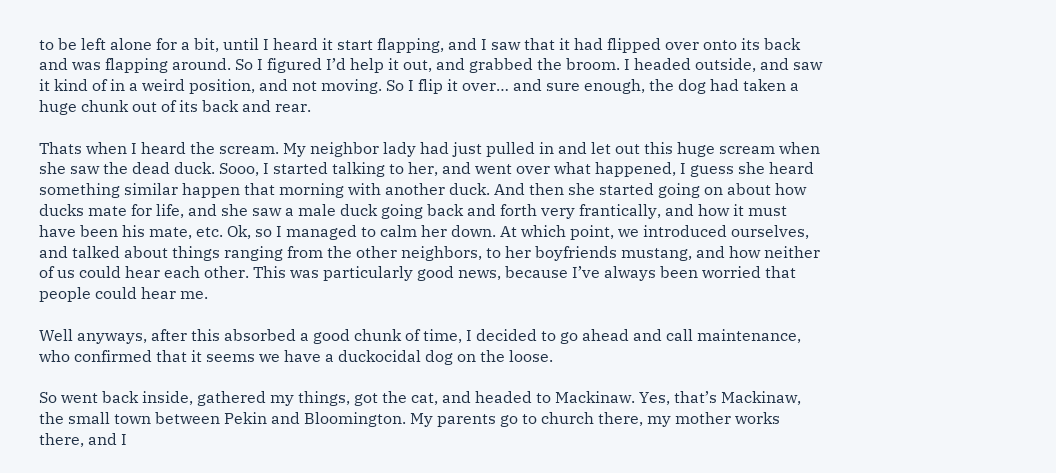to be left alone for a bit, until I heard it start flapping, and I saw that it had flipped over onto its back and was flapping around. So I figured I’d help it out, and grabbed the broom. I headed outside, and saw it kind of in a weird position, and not moving. So I flip it over… and sure enough, the dog had taken a huge chunk out of its back and rear.

Thats when I heard the scream. My neighbor lady had just pulled in and let out this huge scream when she saw the dead duck. Sooo, I started talking to her, and went over what happened, I guess she heard something similar happen that morning with another duck. And then she started going on about how ducks mate for life, and she saw a male duck going back and forth very frantically, and how it must have been his mate, etc. Ok, so I managed to calm her down. At which point, we introduced ourselves, and talked about things ranging from the other neighbors, to her boyfriends mustang, and how neither of us could hear each other. This was particularly good news, because I’ve always been worried that people could hear me.

Well anyways, after this absorbed a good chunk of time, I decided to go ahead and call maintenance, who confirmed that it seems we have a duckocidal dog on the loose.

So went back inside, gathered my things, got the cat, and headed to Mackinaw. Yes, that’s Mackinaw, the small town between Pekin and Bloomington. My parents go to church there, my mother works there, and I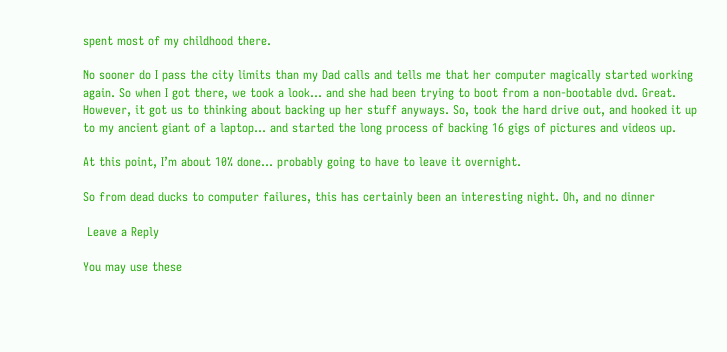spent most of my childhood there.

No sooner do I pass the city limits than my Dad calls and tells me that her computer magically started working again. So when I got there, we took a look… and she had been trying to boot from a non-bootable dvd. Great. However, it got us to thinking about backing up her stuff anyways. So, took the hard drive out, and hooked it up to my ancient giant of a laptop… and started the long process of backing 16 gigs of pictures and videos up.

At this point, I’m about 10% done… probably going to have to leave it overnight.

So from dead ducks to computer failures, this has certainly been an interesting night. Oh, and no dinner

 Leave a Reply

You may use these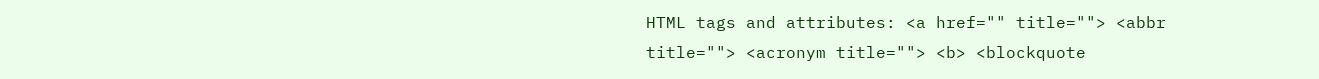HTML tags and attributes: <a href="" title=""> <abbr title=""> <acronym title=""> <b> <blockquote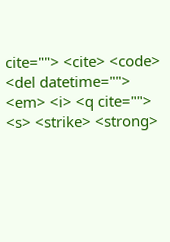cite=""> <cite> <code> <del datetime=""> <em> <i> <q cite=""> <s> <strike> <strong>